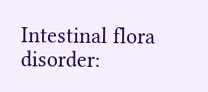Intestinal flora disorder: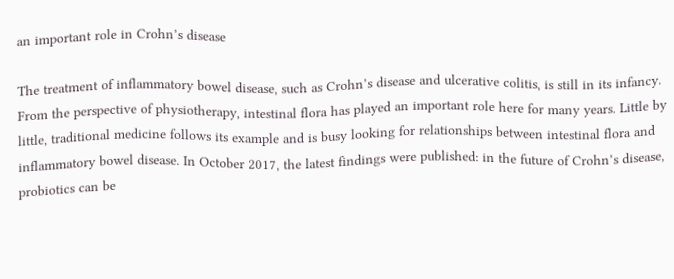an important role in Crohn’s disease

The treatment of inflammatory bowel disease, such as Crohn’s disease and ulcerative colitis, is still in its infancy. From the perspective of physiotherapy, intestinal flora has played an important role here for many years. Little by little, traditional medicine follows its example and is busy looking for relationships between intestinal flora and inflammatory bowel disease. In October 2017, the latest findings were published: in the future of Crohn’s disease, probiotics can be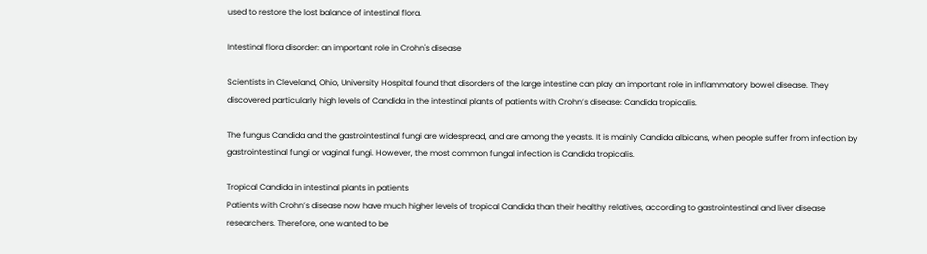used to restore the lost balance of intestinal flora.

Intestinal flora disorder: an important role in Crohn's disease

Scientists in Cleveland, Ohio, University Hospital found that disorders of the large intestine can play an important role in inflammatory bowel disease. They discovered particularly high levels of Candida in the intestinal plants of patients with Crohn’s disease: Candida tropicalis.

The fungus Candida and the gastrointestinal fungi are widespread, and are among the yeasts. It is mainly Candida albicans, when people suffer from infection by gastrointestinal fungi or vaginal fungi. However, the most common fungal infection is Candida tropicalis.

Tropical Candida in intestinal plants in patients
Patients with Crohn’s disease now have much higher levels of tropical Candida than their healthy relatives, according to gastrointestinal and liver disease researchers. Therefore, one wanted to be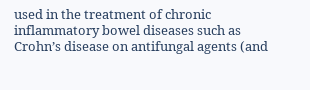used in the treatment of chronic inflammatory bowel diseases such as Crohn’s disease on antifungal agents (and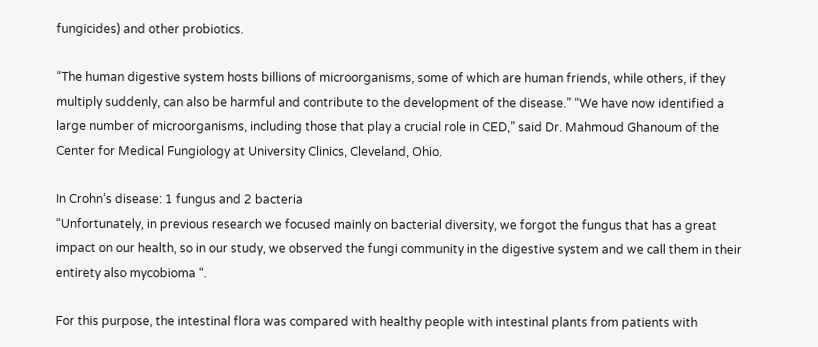fungicides) and other probiotics.

“The human digestive system hosts billions of microorganisms, some of which are human friends, while others, if they multiply suddenly, can also be harmful and contribute to the development of the disease.” “We have now identified a large number of microorganisms, including those that play a crucial role in CED,” said Dr. Mahmoud Ghanoum of the Center for Medical Fungiology at University Clinics, Cleveland, Ohio.

In Crohn’s disease: 1 fungus and 2 bacteria
“Unfortunately, in previous research we focused mainly on bacterial diversity, we forgot the fungus that has a great impact on our health, so in our study, we observed the fungi community in the digestive system and we call them in their entirety also mycobioma “.

For this purpose, the intestinal flora was compared with healthy people with intestinal plants from patients with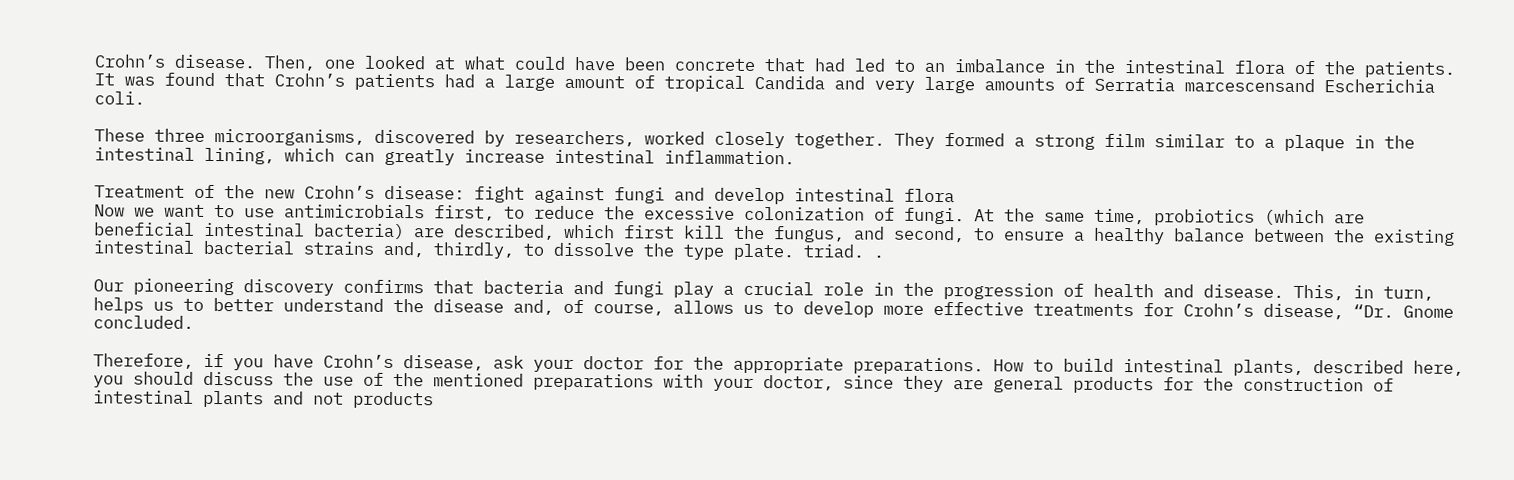Crohn’s disease. Then, one looked at what could have been concrete that had led to an imbalance in the intestinal flora of the patients. It was found that Crohn’s patients had a large amount of tropical Candida and very large amounts of Serratia marcescensand Escherichia coli.

These three microorganisms, discovered by researchers, worked closely together. They formed a strong film similar to a plaque in the intestinal lining, which can greatly increase intestinal inflammation.

Treatment of the new Crohn’s disease: fight against fungi and develop intestinal flora
Now we want to use antimicrobials first, to reduce the excessive colonization of fungi. At the same time, probiotics (which are beneficial intestinal bacteria) are described, which first kill the fungus, and second, to ensure a healthy balance between the existing intestinal bacterial strains and, thirdly, to dissolve the type plate. triad. .

Our pioneering discovery confirms that bacteria and fungi play a crucial role in the progression of health and disease. This, in turn, helps us to better understand the disease and, of course, allows us to develop more effective treatments for Crohn’s disease, “Dr. Gnome concluded.

Therefore, if you have Crohn’s disease, ask your doctor for the appropriate preparations. How to build intestinal plants, described here, you should discuss the use of the mentioned preparations with your doctor, since they are general products for the construction of intestinal plants and not products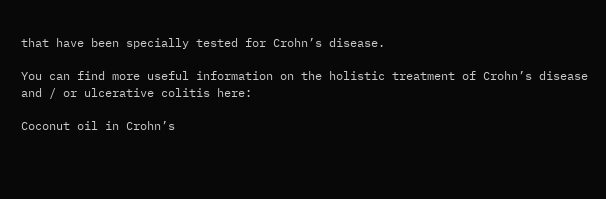that have been specially tested for Crohn’s disease.

You can find more useful information on the holistic treatment of Crohn’s disease and / or ulcerative colitis here:

Coconut oil in Crohn’s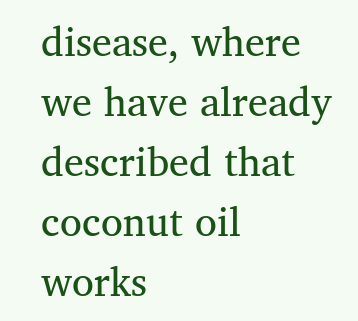disease, where we have already described that coconut oil works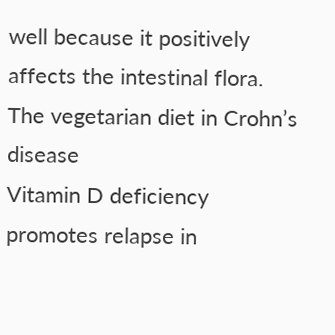well because it positively affects the intestinal flora.
The vegetarian diet in Crohn’s disease
Vitamin D deficiency promotes relapse in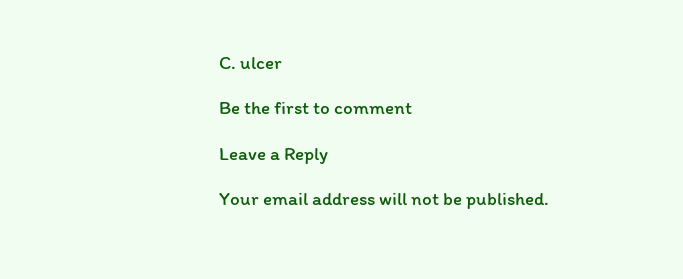C. ulcer

Be the first to comment

Leave a Reply

Your email address will not be published.